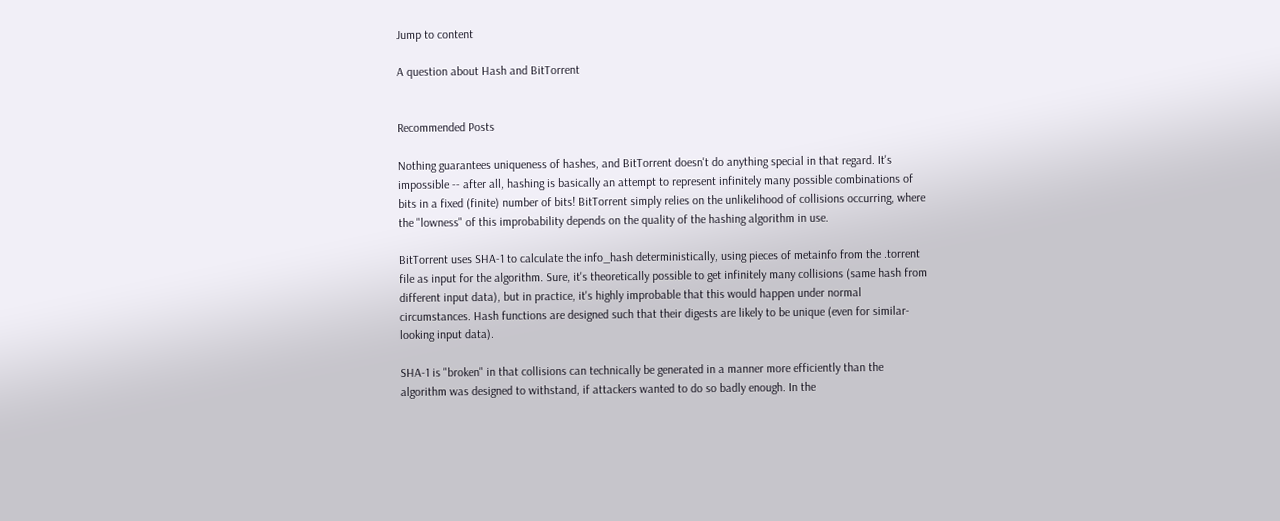Jump to content

A question about Hash and BitTorrent


Recommended Posts

Nothing guarantees uniqueness of hashes, and BitTorrent doesn't do anything special in that regard. It's impossible -- after all, hashing is basically an attempt to represent infinitely many possible combinations of bits in a fixed (finite) number of bits! BitTorrent simply relies on the unlikelihood of collisions occurring, where the "lowness" of this improbability depends on the quality of the hashing algorithm in use.

BitTorrent uses SHA-1 to calculate the info_hash deterministically, using pieces of metainfo from the .torrent file as input for the algorithm. Sure, it's theoretically possible to get infinitely many collisions (same hash from different input data), but in practice, it's highly improbable that this would happen under normal circumstances. Hash functions are designed such that their digests are likely to be unique (even for similar-looking input data).

SHA-1 is "broken" in that collisions can technically be generated in a manner more efficiently than the algorithm was designed to withstand, if attackers wanted to do so badly enough. In the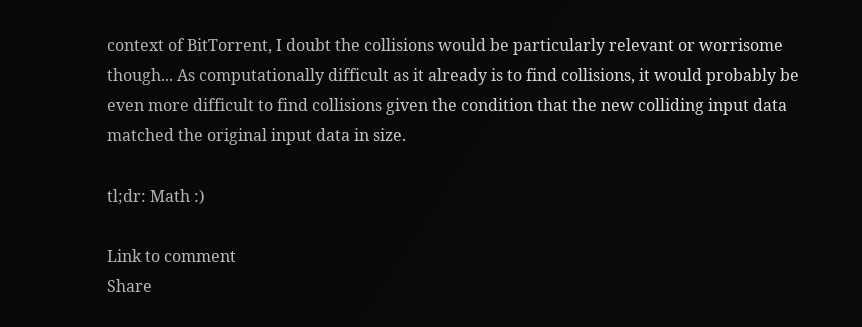context of BitTorrent, I doubt the collisions would be particularly relevant or worrisome though... As computationally difficult as it already is to find collisions, it would probably be even more difficult to find collisions given the condition that the new colliding input data matched the original input data in size.

tl;dr: Math :)

Link to comment
Share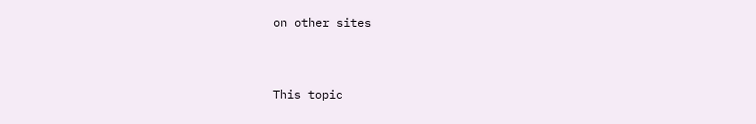on other sites


This topic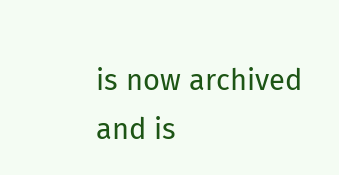is now archived and is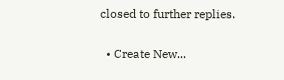closed to further replies.

  • Create New...